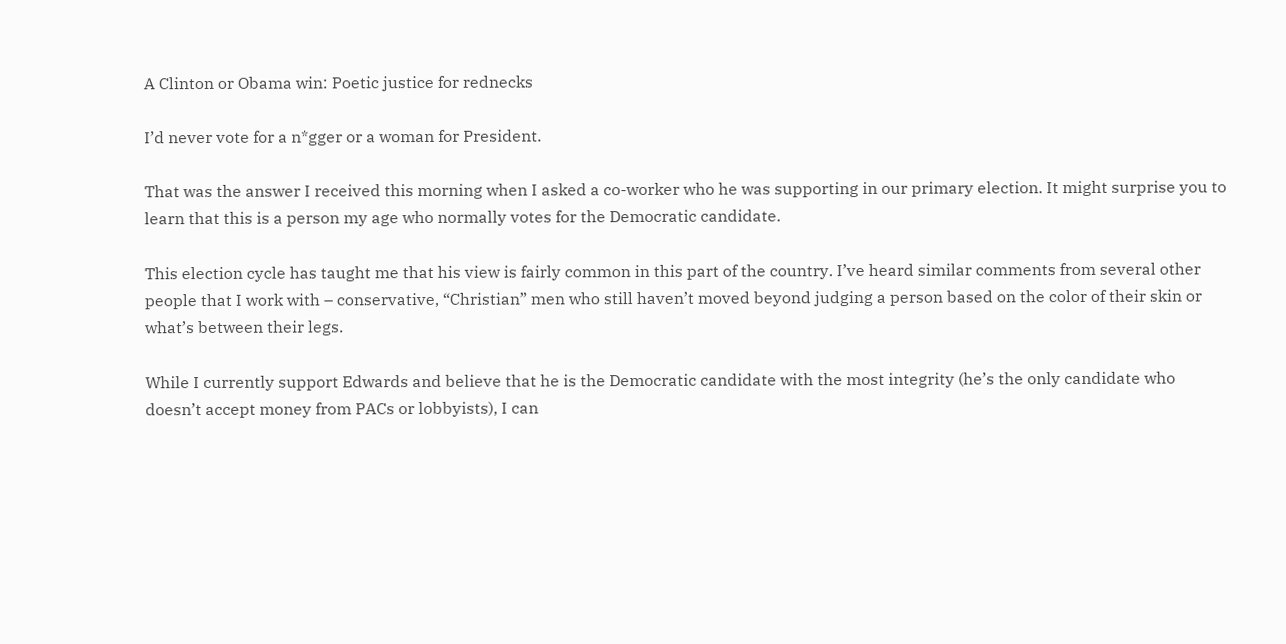A Clinton or Obama win: Poetic justice for rednecks

I’d never vote for a n*gger or a woman for President.

That was the answer I received this morning when I asked a co-worker who he was supporting in our primary election. It might surprise you to learn that this is a person my age who normally votes for the Democratic candidate.

This election cycle has taught me that his view is fairly common in this part of the country. I’ve heard similar comments from several other people that I work with – conservative, “Christian” men who still haven’t moved beyond judging a person based on the color of their skin or what’s between their legs.

While I currently support Edwards and believe that he is the Democratic candidate with the most integrity (he’s the only candidate who doesn’t accept money from PACs or lobbyists), I can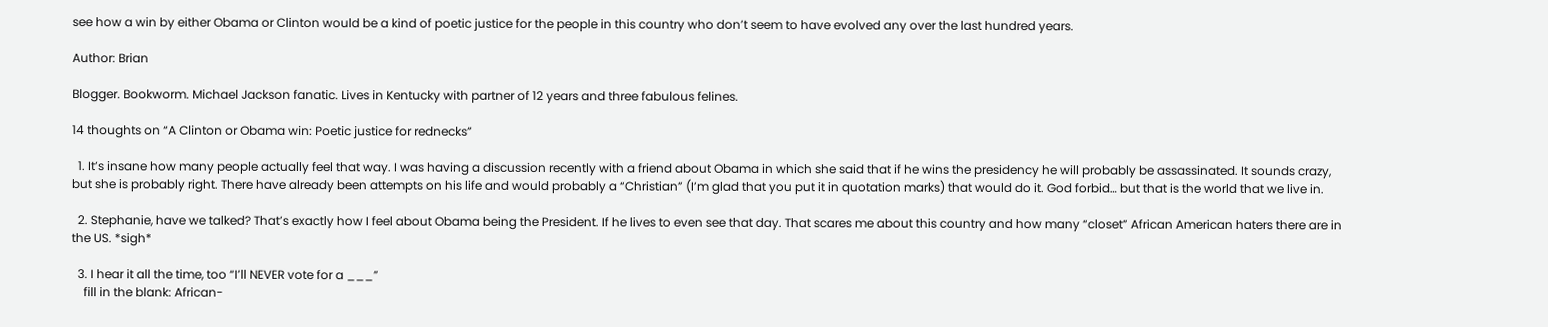see how a win by either Obama or Clinton would be a kind of poetic justice for the people in this country who don’t seem to have evolved any over the last hundred years.

Author: Brian

Blogger. Bookworm. Michael Jackson fanatic. Lives in Kentucky with partner of 12 years and three fabulous felines.

14 thoughts on “A Clinton or Obama win: Poetic justice for rednecks”

  1. It’s insane how many people actually feel that way. I was having a discussion recently with a friend about Obama in which she said that if he wins the presidency he will probably be assassinated. It sounds crazy, but she is probably right. There have already been attempts on his life and would probably a “Christian” (I’m glad that you put it in quotation marks) that would do it. God forbid… but that is the world that we live in.

  2. Stephanie, have we talked? That’s exactly how I feel about Obama being the President. If he lives to even see that day. That scares me about this country and how many “closet” African American haters there are in the US. *sigh*

  3. I hear it all the time, too “I’ll NEVER vote for a ___”
    fill in the blank: African-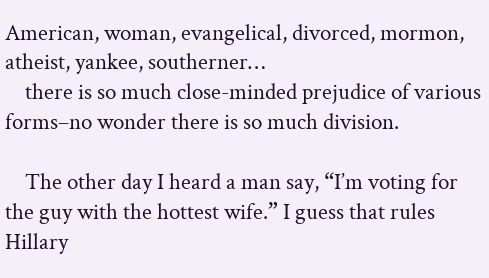American, woman, evangelical, divorced, mormon, atheist, yankee, southerner…
    there is so much close-minded prejudice of various forms–no wonder there is so much division.

    The other day I heard a man say, “I’m voting for the guy with the hottest wife.” I guess that rules Hillary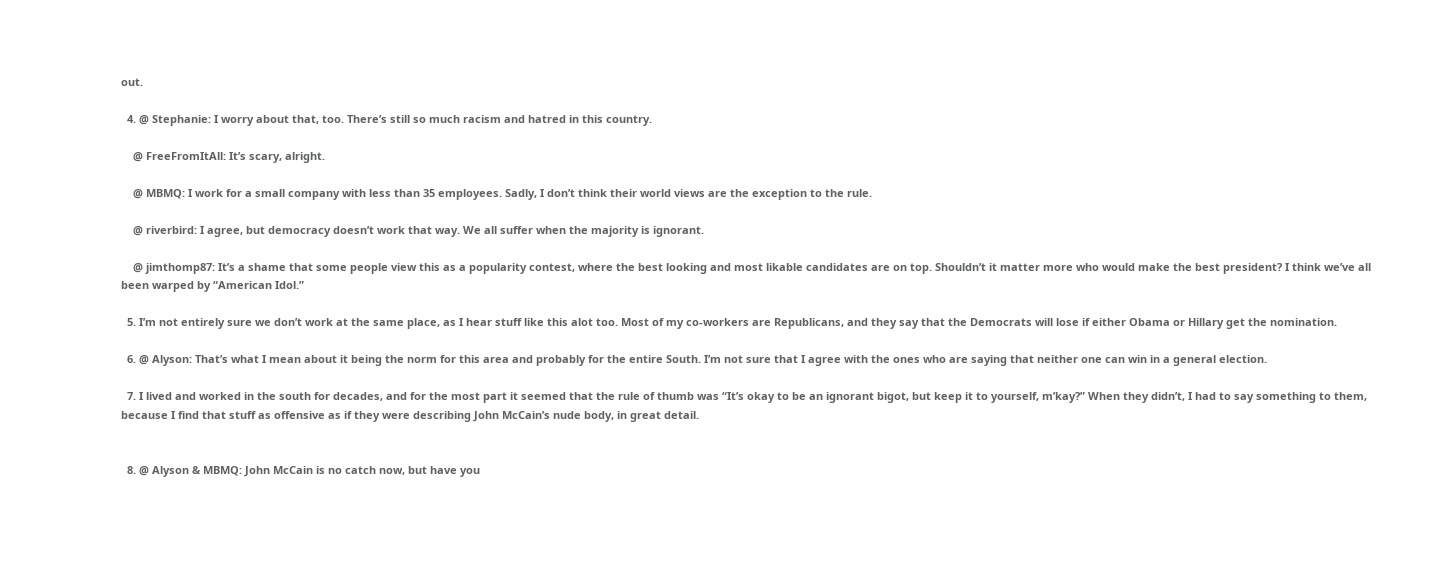out.

  4. @ Stephanie: I worry about that, too. There’s still so much racism and hatred in this country.

    @ FreeFromItAll: It’s scary, alright.

    @ MBMQ: I work for a small company with less than 35 employees. Sadly, I don’t think their world views are the exception to the rule.

    @ riverbird: I agree, but democracy doesn’t work that way. We all suffer when the majority is ignorant.

    @ jimthomp87: It’s a shame that some people view this as a popularity contest, where the best looking and most likable candidates are on top. Shouldn’t it matter more who would make the best president? I think we’ve all been warped by “American Idol.”

  5. I’m not entirely sure we don’t work at the same place, as I hear stuff like this alot too. Most of my co-workers are Republicans, and they say that the Democrats will lose if either Obama or Hillary get the nomination.

  6. @ Alyson: That’s what I mean about it being the norm for this area and probably for the entire South. I’m not sure that I agree with the ones who are saying that neither one can win in a general election.

  7. I lived and worked in the south for decades, and for the most part it seemed that the rule of thumb was “It’s okay to be an ignorant bigot, but keep it to yourself, m’kay?” When they didn’t, I had to say something to them, because I find that stuff as offensive as if they were describing John McCain’s nude body, in great detail.


  8. @ Alyson & MBMQ: John McCain is no catch now, but have you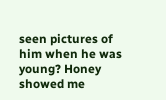seen pictures of him when he was young? Honey showed me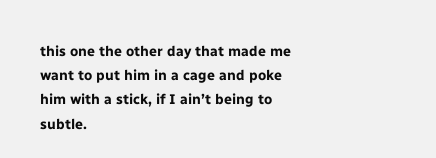this one the other day that made me want to put him in a cage and poke him with a stick, if I ain’t being to subtle.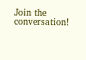Join the conversation!